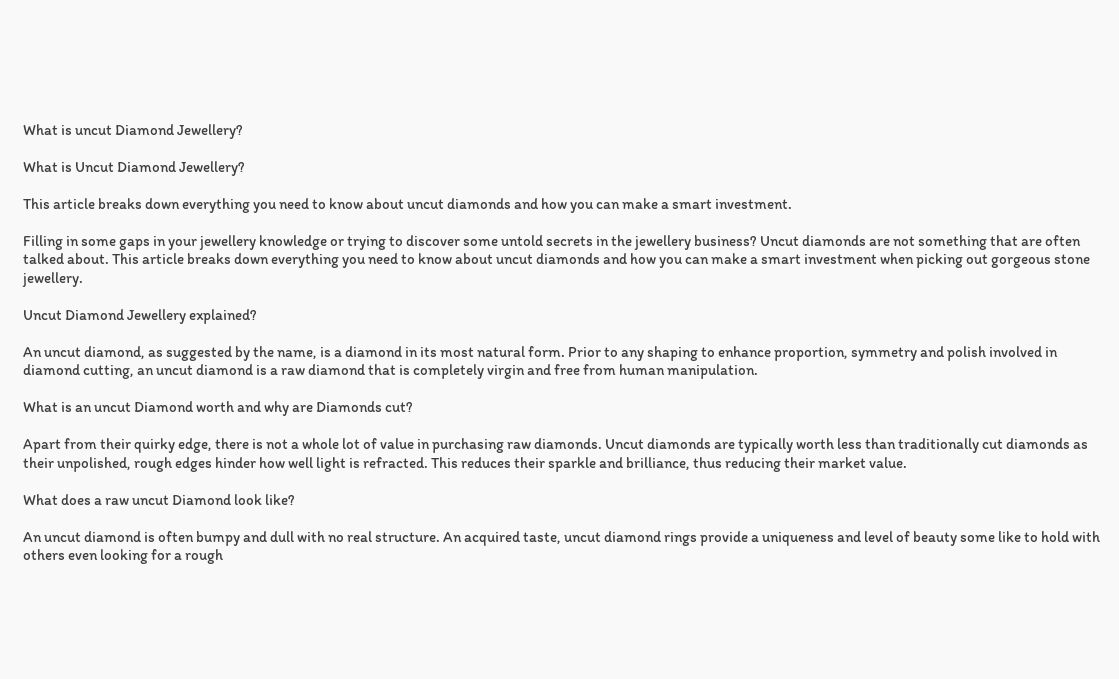What is uncut Diamond Jewellery?

What is Uncut Diamond Jewellery?

This article breaks down everything you need to know about uncut diamonds and how you can make a smart investment.

Filling in some gaps in your jewellery knowledge or trying to discover some untold secrets in the jewellery business? Uncut diamonds are not something that are often talked about. This article breaks down everything you need to know about uncut diamonds and how you can make a smart investment when picking out gorgeous stone jewellery.

Uncut Diamond Jewellery explained?

An uncut diamond, as suggested by the name, is a diamond in its most natural form. Prior to any shaping to enhance proportion, symmetry and polish involved in diamond cutting, an uncut diamond is a raw diamond that is completely virgin and free from human manipulation.

What is an uncut Diamond worth and why are Diamonds cut?

Apart from their quirky edge, there is not a whole lot of value in purchasing raw diamonds. Uncut diamonds are typically worth less than traditionally cut diamonds as their unpolished, rough edges hinder how well light is refracted. This reduces their sparkle and brilliance, thus reducing their market value.

What does a raw uncut Diamond look like?

An uncut diamond is often bumpy and dull with no real structure. An acquired taste, uncut diamond rings provide a uniqueness and level of beauty some like to hold with others even looking for a rough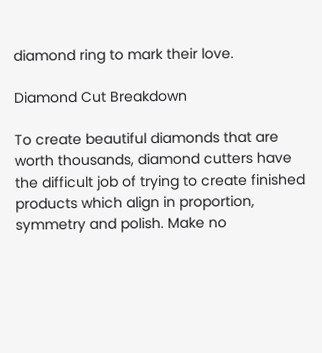diamond ring to mark their love.

Diamond Cut Breakdown

To create beautiful diamonds that are worth thousands, diamond cutters have the difficult job of trying to create finished products which align in proportion, symmetry and polish. Make no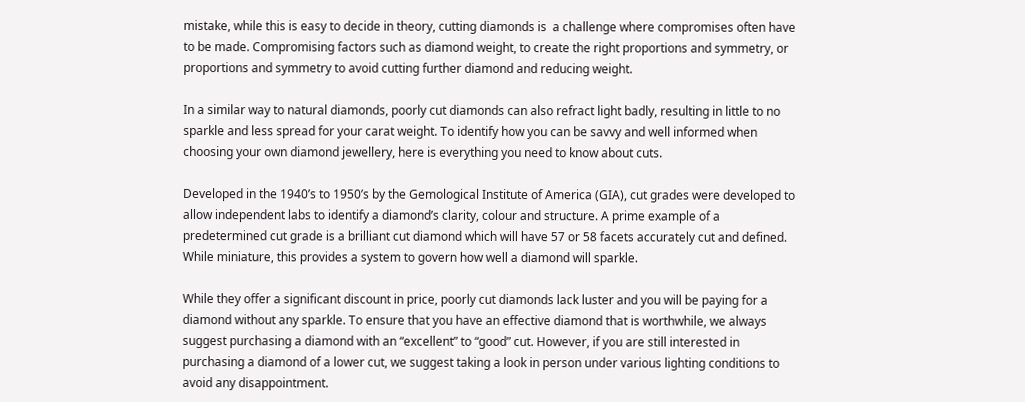mistake, while this is easy to decide in theory, cutting diamonds is  a challenge where compromises often have to be made. Compromising factors such as diamond weight, to create the right proportions and symmetry, or  proportions and symmetry to avoid cutting further diamond and reducing weight.

In a similar way to natural diamonds, poorly cut diamonds can also refract light badly, resulting in little to no sparkle and less spread for your carat weight. To identify how you can be savvy and well informed when choosing your own diamond jewellery, here is everything you need to know about cuts.

Developed in the 1940’s to 1950’s by the Gemological Institute of America (GIA), cut grades were developed to allow independent labs to identify a diamond’s clarity, colour and structure. A prime example of a predetermined cut grade is a brilliant cut diamond which will have 57 or 58 facets accurately cut and defined. While miniature, this provides a system to govern how well a diamond will sparkle.

While they offer a significant discount in price, poorly cut diamonds lack luster and you will be paying for a diamond without any sparkle. To ensure that you have an effective diamond that is worthwhile, we always suggest purchasing a diamond with an “excellent” to “good” cut. However, if you are still interested in purchasing a diamond of a lower cut, we suggest taking a look in person under various lighting conditions to avoid any disappointment.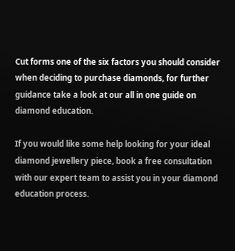Cut forms one of the six factors you should consider when deciding to purchase diamonds, for further guidance take a look at our all in one guide on diamond education.

If you would like some help looking for your ideal diamond jewellery piece, book a free consultation with our expert team to assist you in your diamond education process.